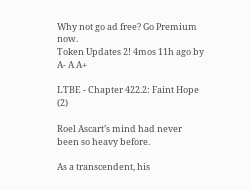Why not go ad free? Go Premium now.
Token Updates 2! 4mos 11h ago by
A- A A+

LTBE - Chapter 422.2: Faint Hope (2)

Roel Ascart’s mind had never been so heavy before.

As a transcendent, his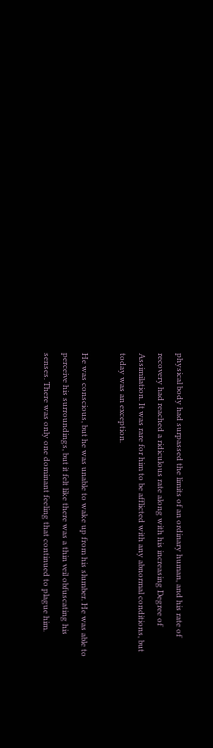physical body had surpassed the limits of an ordinary human, and his rate of recovery had reached a ridiculous rate along with his increasing Degree of Assimilation. It was rare for him to be afflicted with any abnormal conditions, but today was an exception.

He was conscious, but he was unable to wake up from his slumber. He was able to perceive his surroundings, but it felt like there was a thin veil obfuscating his senses. There was only one dominant feeling that continued to plague him.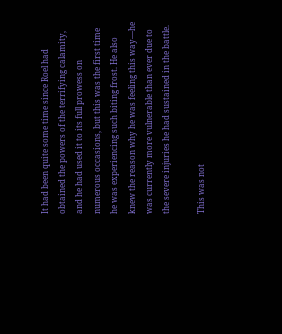It had been quite some time since Roel had obtained the powers of the terrifying calamity, and he had used it to its full prowess on numerous occasions, but this was the first time he was experiencing such biting frost. He also knew the reason why he was feeling this way—he was currently more vulnerable than ever due to the severe injuries he had sustained in the battle.

This was not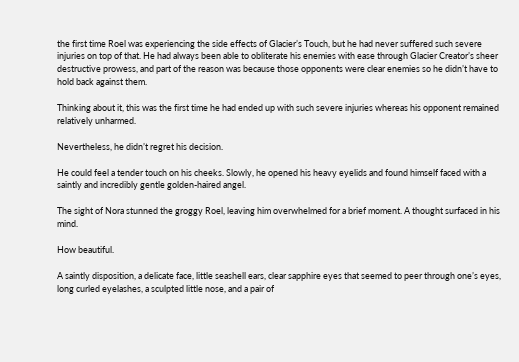the first time Roel was experiencing the side effects of Glacier’s Touch, but he had never suffered such severe injuries on top of that. He had always been able to obliterate his enemies with ease through Glacier Creator’s sheer destructive prowess, and part of the reason was because those opponents were clear enemies so he didn’t have to hold back against them.

Thinking about it, this was the first time he had ended up with such severe injuries whereas his opponent remained relatively unharmed.

Nevertheless, he didn’t regret his decision.

He could feel a tender touch on his cheeks. Slowly, he opened his heavy eyelids and found himself faced with a saintly and incredibly gentle golden-haired angel.

The sight of Nora stunned the groggy Roel, leaving him overwhelmed for a brief moment. A thought surfaced in his mind.

How beautiful.

A saintly disposition, a delicate face, little seashell ears, clear sapphire eyes that seemed to peer through one’s eyes, long curled eyelashes, a sculpted little nose, and a pair of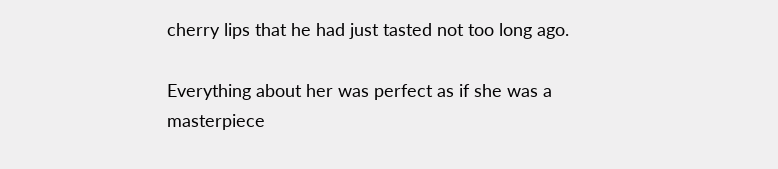cherry lips that he had just tasted not too long ago.

Everything about her was perfect as if she was a masterpiece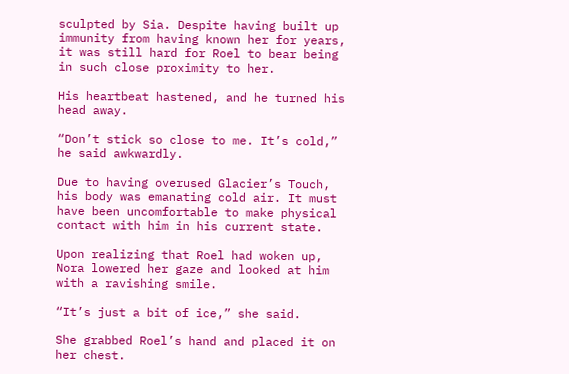sculpted by Sia. Despite having built up immunity from having known her for years, it was still hard for Roel to bear being in such close proximity to her.

His heartbeat hastened, and he turned his head away.

“Don’t stick so close to me. It’s cold,” he said awkwardly.

Due to having overused Glacier’s Touch, his body was emanating cold air. It must have been uncomfortable to make physical contact with him in his current state.

Upon realizing that Roel had woken up, Nora lowered her gaze and looked at him with a ravishing smile.

“It’s just a bit of ice,” she said.

She grabbed Roel’s hand and placed it on her chest.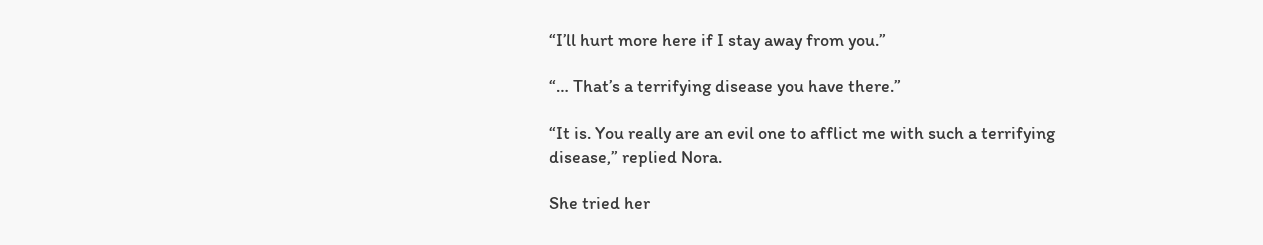“I’ll hurt more here if I stay away from you.”

“… That’s a terrifying disease you have there.”

“It is. You really are an evil one to afflict me with such a terrifying disease,” replied Nora.

She tried her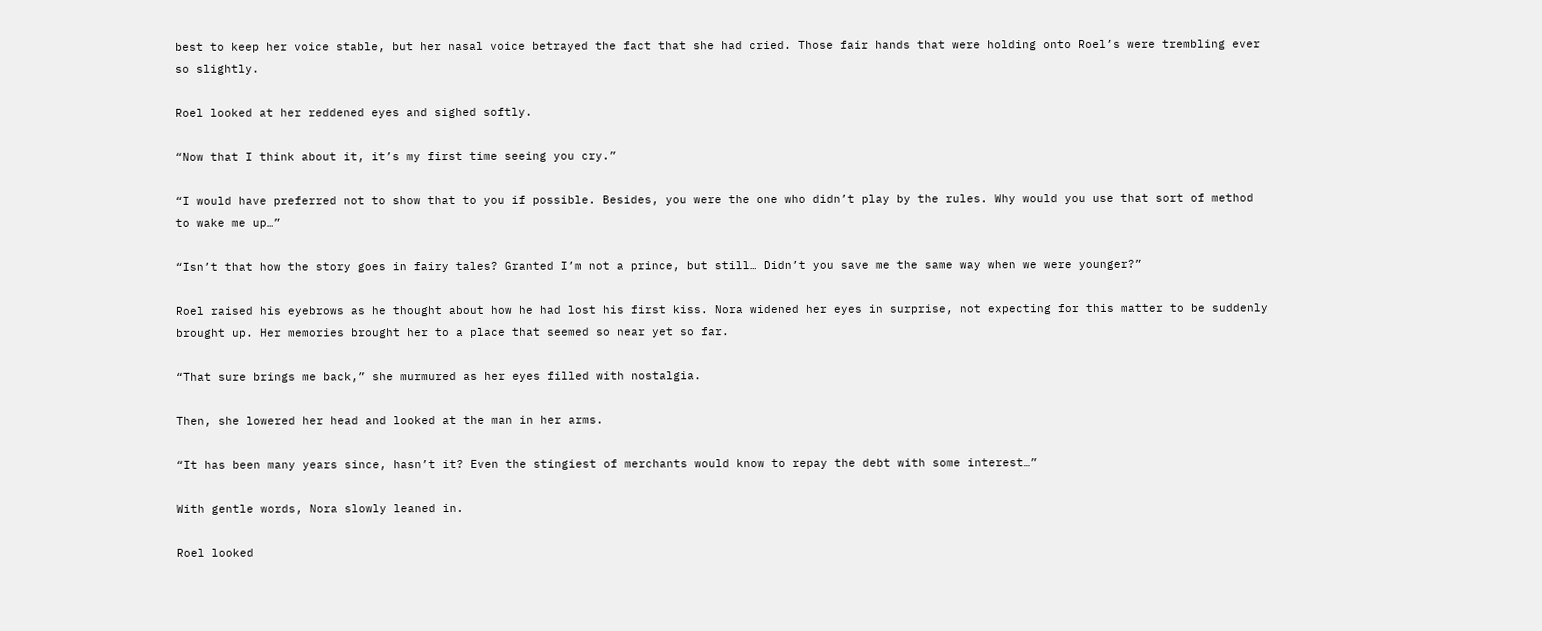best to keep her voice stable, but her nasal voice betrayed the fact that she had cried. Those fair hands that were holding onto Roel’s were trembling ever so slightly.

Roel looked at her reddened eyes and sighed softly.

“Now that I think about it, it’s my first time seeing you cry.”

“I would have preferred not to show that to you if possible. Besides, you were the one who didn’t play by the rules. Why would you use that sort of method to wake me up…”

“Isn’t that how the story goes in fairy tales? Granted I’m not a prince, but still… Didn’t you save me the same way when we were younger?”

Roel raised his eyebrows as he thought about how he had lost his first kiss. Nora widened her eyes in surprise, not expecting for this matter to be suddenly brought up. Her memories brought her to a place that seemed so near yet so far.

“That sure brings me back,” she murmured as her eyes filled with nostalgia.

Then, she lowered her head and looked at the man in her arms.

“It has been many years since, hasn’t it? Even the stingiest of merchants would know to repay the debt with some interest…”

With gentle words, Nora slowly leaned in.

Roel looked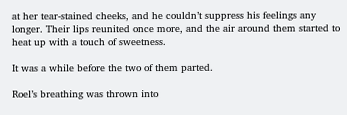at her tear-stained cheeks, and he couldn’t suppress his feelings any longer. Their lips reunited once more, and the air around them started to heat up with a touch of sweetness.

It was a while before the two of them parted.

Roel’s breathing was thrown into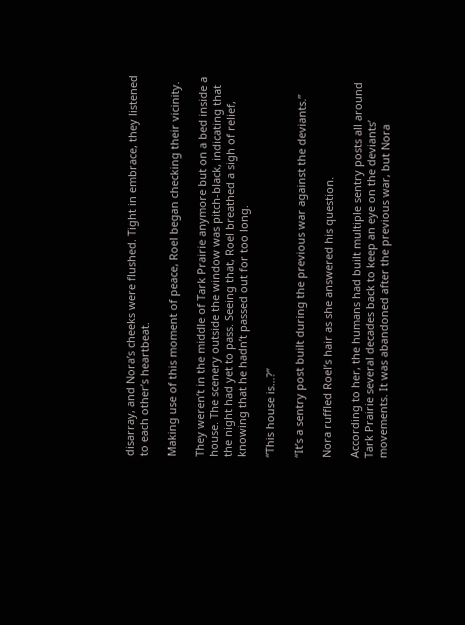disarray, and Nora’s cheeks were flushed. Tight in embrace, they listened to each other’s heartbeat.

Making use of this moment of peace, Roel began checking their vicinity.

They weren’t in the middle of Tark Prairie anymore but on a bed inside a house. The scenery outside the window was pitch-black, indicating that the night had yet to pass. Seeing that, Roel breathed a sigh of relief, knowing that he hadn’t passed out for too long.

“This house is…?”

“It’s a sentry post built during the previous war against the deviants.”

Nora ruffled Roel’s hair as she answered his question.

According to her, the humans had built multiple sentry posts all around Tark Prairie several decades back to keep an eye on the deviants’ movements. It was abandoned after the previous war, but Nora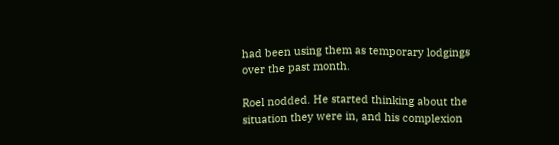had been using them as temporary lodgings over the past month.

Roel nodded. He started thinking about the situation they were in, and his complexion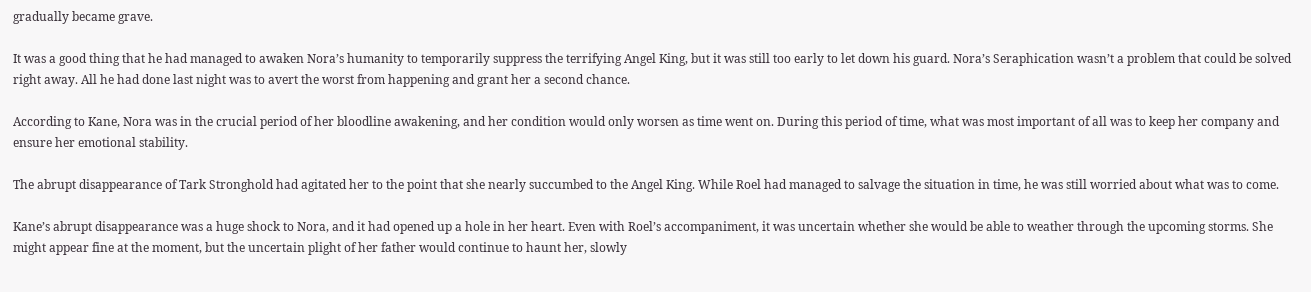gradually became grave.

It was a good thing that he had managed to awaken Nora’s humanity to temporarily suppress the terrifying Angel King, but it was still too early to let down his guard. Nora’s Seraphication wasn’t a problem that could be solved right away. All he had done last night was to avert the worst from happening and grant her a second chance.

According to Kane, Nora was in the crucial period of her bloodline awakening, and her condition would only worsen as time went on. During this period of time, what was most important of all was to keep her company and ensure her emotional stability.

The abrupt disappearance of Tark Stronghold had agitated her to the point that she nearly succumbed to the Angel King. While Roel had managed to salvage the situation in time, he was still worried about what was to come.

Kane’s abrupt disappearance was a huge shock to Nora, and it had opened up a hole in her heart. Even with Roel’s accompaniment, it was uncertain whether she would be able to weather through the upcoming storms. She might appear fine at the moment, but the uncertain plight of her father would continue to haunt her, slowly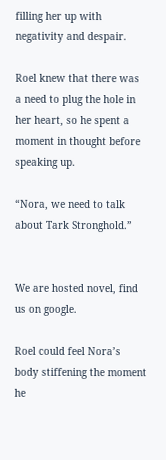filling her up with negativity and despair.

Roel knew that there was a need to plug the hole in her heart, so he spent a moment in thought before speaking up.

“Nora, we need to talk about Tark Stronghold.”


We are hosted novel, find us on google.

Roel could feel Nora’s body stiffening the moment he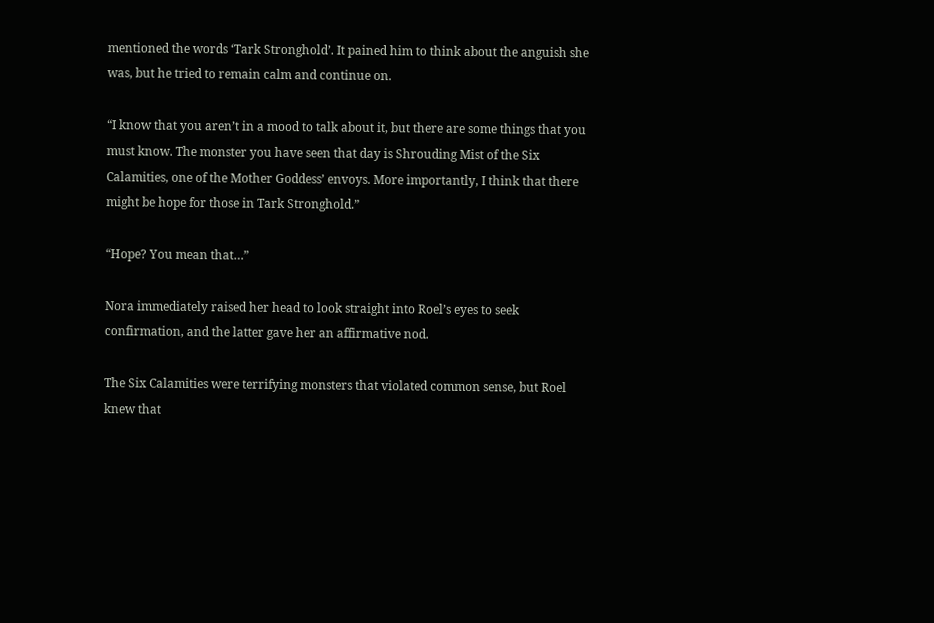mentioned the words ‘Tark Stronghold’. It pained him to think about the anguish she was, but he tried to remain calm and continue on.

“I know that you aren’t in a mood to talk about it, but there are some things that you must know. The monster you have seen that day is Shrouding Mist of the Six Calamities, one of the Mother Goddess’ envoys. More importantly, I think that there might be hope for those in Tark Stronghold.”

“Hope? You mean that…”

Nora immediately raised her head to look straight into Roel’s eyes to seek confirmation, and the latter gave her an affirmative nod.

The Six Calamities were terrifying monsters that violated common sense, but Roel knew that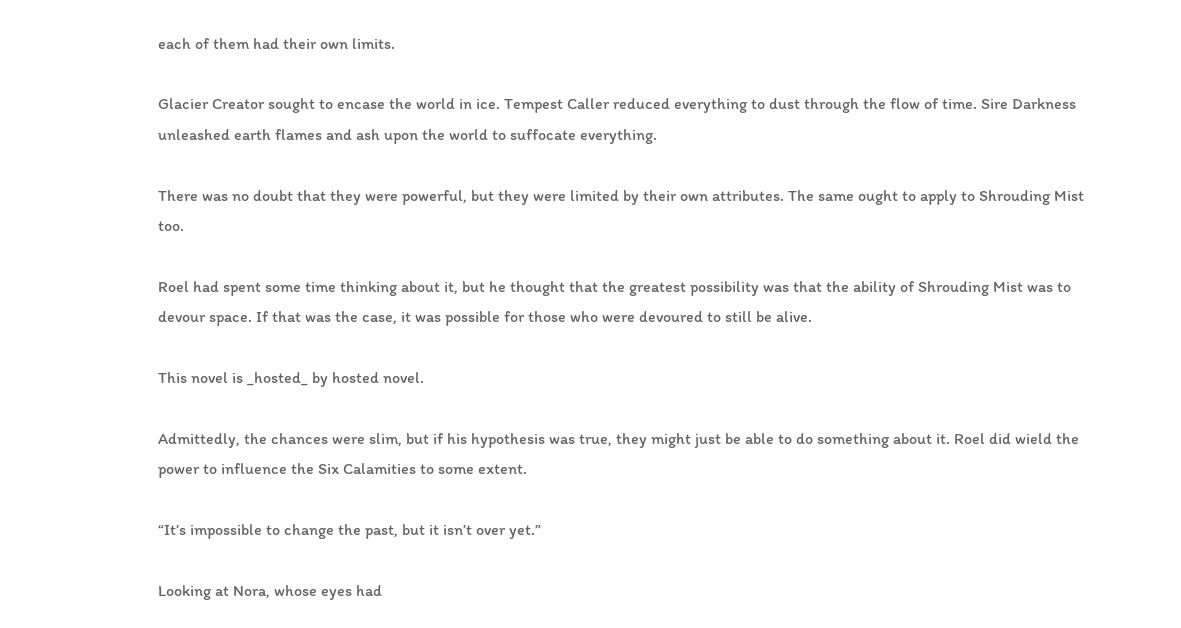each of them had their own limits.

Glacier Creator sought to encase the world in ice. Tempest Caller reduced everything to dust through the flow of time. Sire Darkness unleashed earth flames and ash upon the world to suffocate everything.

There was no doubt that they were powerful, but they were limited by their own attributes. The same ought to apply to Shrouding Mist too.

Roel had spent some time thinking about it, but he thought that the greatest possibility was that the ability of Shrouding Mist was to devour space. If that was the case, it was possible for those who were devoured to still be alive.

This novel is _hosted_ by hosted novel.

Admittedly, the chances were slim, but if his hypothesis was true, they might just be able to do something about it. Roel did wield the power to influence the Six Calamities to some extent.

“It’s impossible to change the past, but it isn’t over yet.”

Looking at Nora, whose eyes had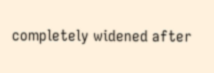completely widened after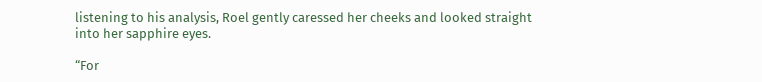listening to his analysis, Roel gently caressed her cheeks and looked straight into her sapphire eyes.

“For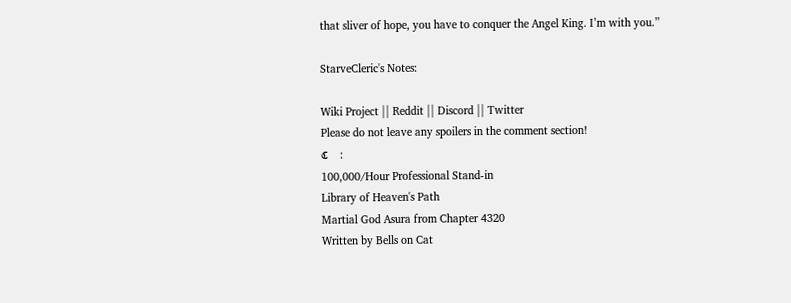that sliver of hope, you have to conquer the Angel King. I’m with you.”

StarveCleric's Notes:

Wiki Project || Reddit || Discord || Twitter
Please do not leave any spoilers in the comment section!
ℭ    :
100,000/Hour Professional Stand-in
Library of Heaven's Path
Martial God Asura from Chapter 4320
Written by Bells on Cat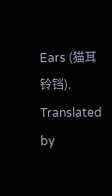Ears (猫耳铃铛). Translated by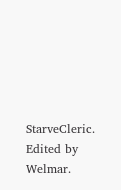StarveCleric. Edited by Welmar.